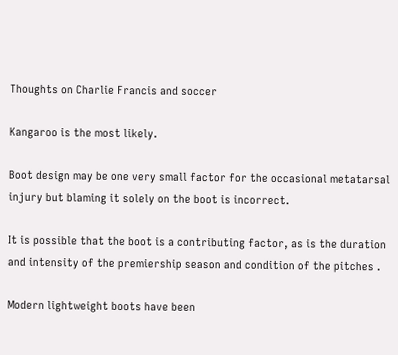Thoughts on Charlie Francis and soccer

Kangaroo is the most likely.

Boot design may be one very small factor for the occasional metatarsal injury but blaming it solely on the boot is incorrect.

It is possible that the boot is a contributing factor, as is the duration and intensity of the premiership season and condition of the pitches .

Modern lightweight boots have been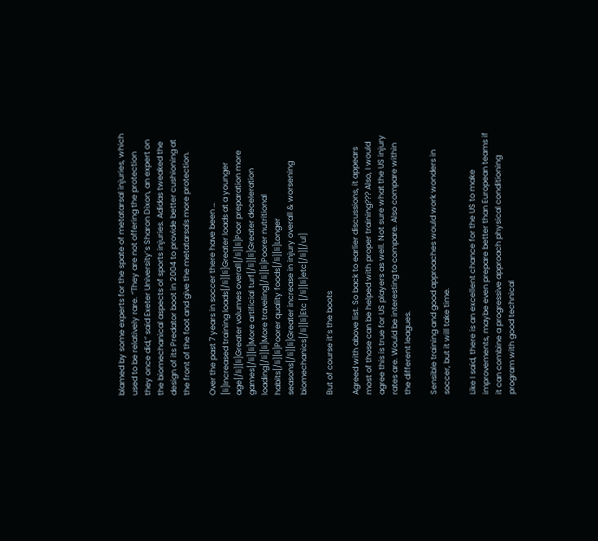blamed by some experts for the spate of metatarsal injuries, which used to be relatively rare. “They are not offering the protection they once did,” said Exeter University’s Sharon Dixon, an expert on the biomechanical aspects of sports injuries. Adidas tweaked the design of its Predator boot in 2004 to provide better cushioning at the front of the foot and give the metatarsals more protection.

Over the past 7 years in soccer there have been …
[li]Increased training loads[/li][li]Greater loads at a younger age[/li][li]Greater volumes overall[/li][li]Poor preparation more games[/li][li]More artificial turf[/li][li]Greater deceleration loading[/li][li]More traveling[/li][li]Poorer nutritional habits[/li][li]Poorer quality foods[/li][li]Longer seasons[/li][li]Greater increase in injury overall & worsening biomechanics[/li][li]Etc [/li][li]etc[/li][/ul]

But of course it’s the boots

Agreed with above list. So back to earlier discussions, it appears most of those can be helped with proper training??? Also, I would agree this is true for US players as well. Not sure what the US injury rates are. Would be interesting to compare. Also compare within the different leagues.

Sensible training and good approaches would work wonders in soccer, but it will take time.

Like I said, there is an excellent chance for the US to make improvements, maybe even prepare better than European teams if it can combine a progressive approach physical conditioning program with good technical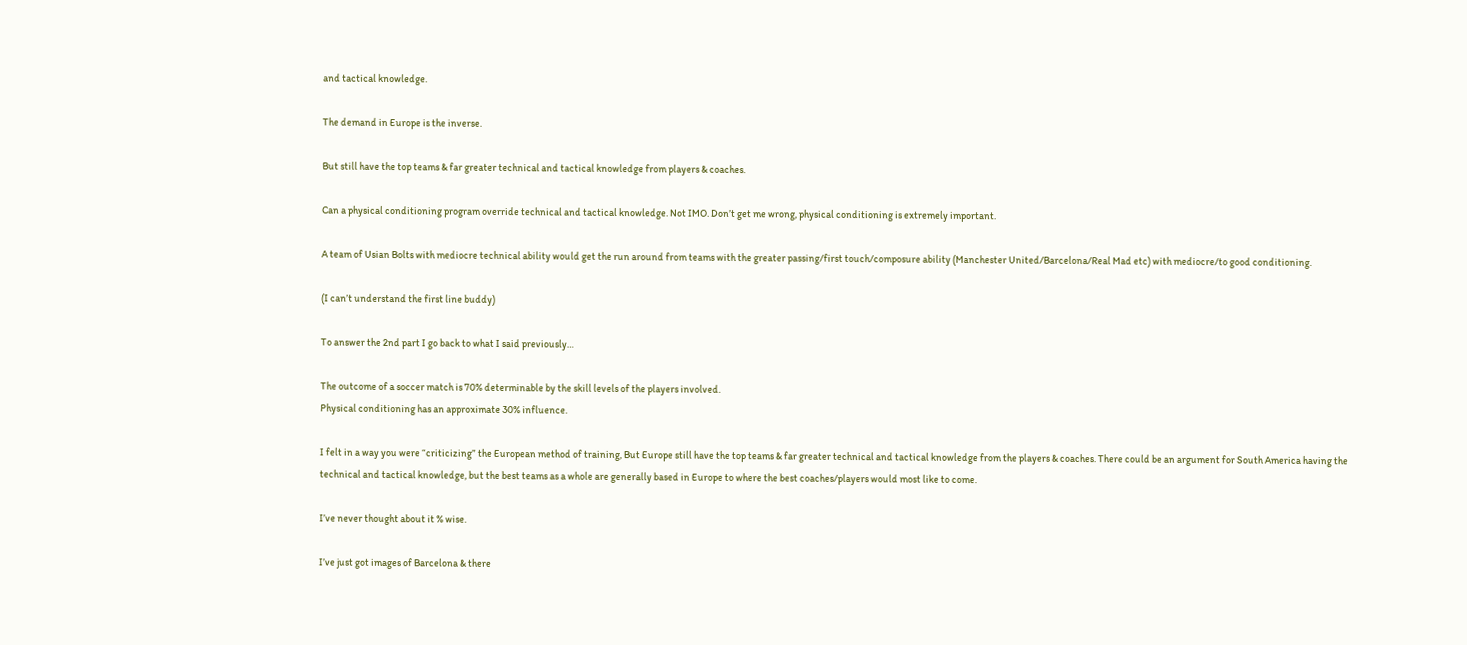and tactical knowledge.

The demand in Europe is the inverse.

But still have the top teams & far greater technical and tactical knowledge from players & coaches.

Can a physical conditioning program override technical and tactical knowledge. Not IMO. Don’t get me wrong, physical conditioning is extremely important.

A team of Usian Bolts with mediocre technical ability would get the run around from teams with the greater passing/first touch/composure ability (Manchester United/Barcelona/Real Mad etc) with mediocre/to good conditioning.

(I can’t understand the first line buddy)

To answer the 2nd part I go back to what I said previously…

The outcome of a soccer match is 70% determinable by the skill levels of the players involved.
Physical conditioning has an approximate 30% influence.

I felt in a way you were “criticizing” the European method of training, But Europe still have the top teams & far greater technical and tactical knowledge from the players & coaches. There could be an argument for South America having the technical and tactical knowledge, but the best teams as a whole are generally based in Europe to where the best coaches/players would most like to come.

I’ve never thought about it % wise.

I’ve just got images of Barcelona & there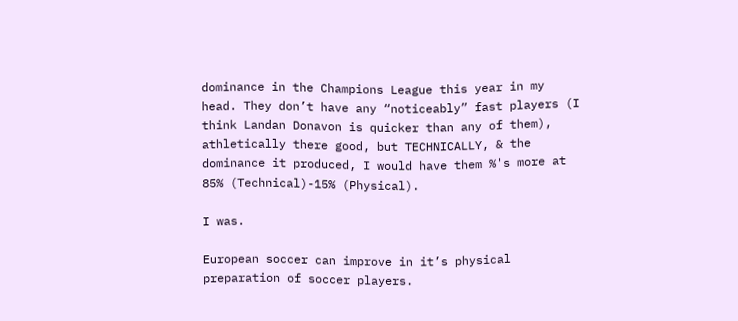dominance in the Champions League this year in my head. They don’t have any “noticeably” fast players (I think Landan Donavon is quicker than any of them), athletically there good, but TECHNICALLY, & the dominance it produced, I would have them %'s more at 85% (Technical)-15% (Physical).

I was.

European soccer can improve in it’s physical preparation of soccer players.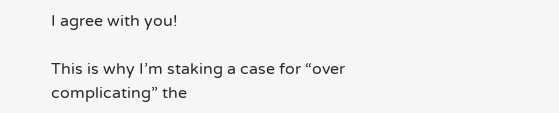I agree with you!

This is why I’m staking a case for “over complicating” the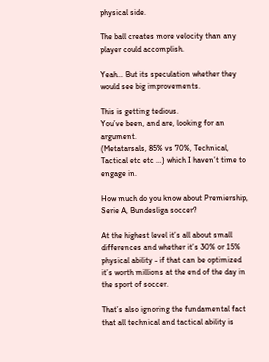physical side.

The ball creates more velocity than any player could accomplish.

Yeah… But its speculation whether they would see big improvements.

This is getting tedious.
You’ve been, and are, looking for an argument.
(Metatarsals, 85% vs 70%, Technical, Tactical etc etc …) which I haven’t time to engage in.

How much do you know about Premiership, Serie A, Bundesliga soccer?

At the highest level it’s all about small differences and whether it’s 30% or 15% physical ability - if that can be optimized it’s worth millions at the end of the day in the sport of soccer.

That’s also ignoring the fundamental fact that all technical and tactical ability is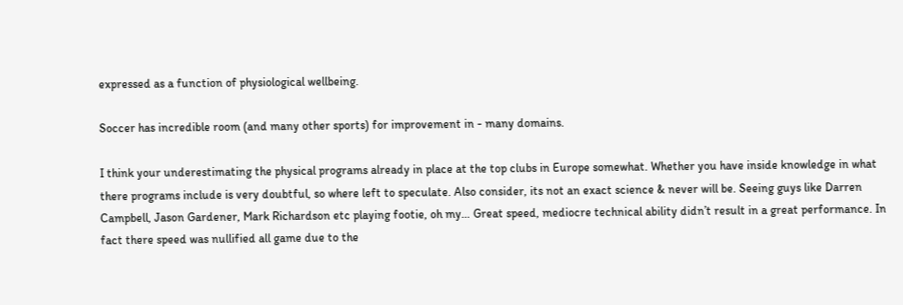expressed as a function of physiological wellbeing.

Soccer has incredible room (and many other sports) for improvement in - many domains.

I think your underestimating the physical programs already in place at the top clubs in Europe somewhat. Whether you have inside knowledge in what there programs include is very doubtful, so where left to speculate. Also consider, its not an exact science & never will be. Seeing guys like Darren Campbell, Jason Gardener, Mark Richardson etc playing footie, oh my… Great speed, mediocre technical ability didn’t result in a great performance. In fact there speed was nullified all game due to the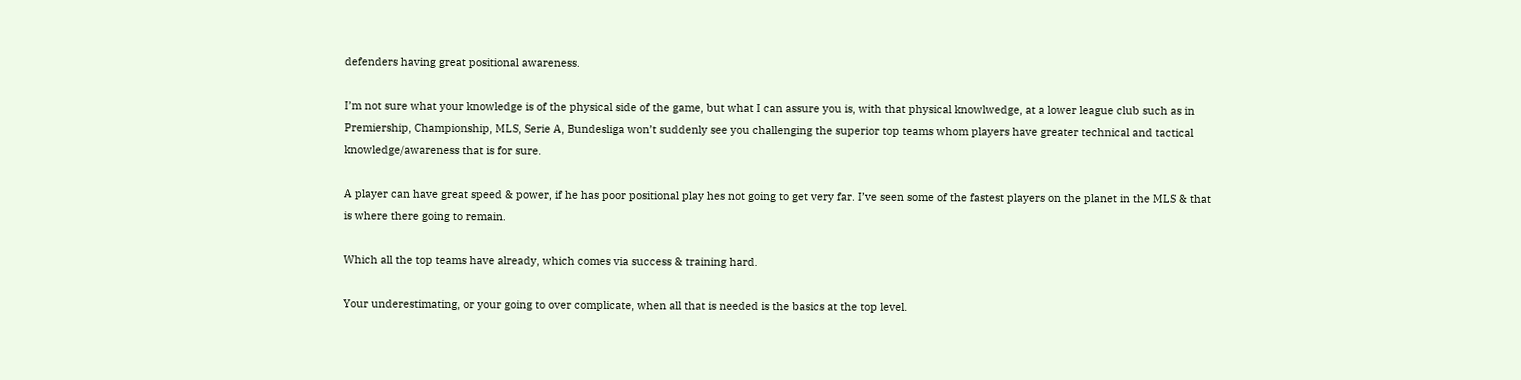defenders having great positional awareness.

I’m not sure what your knowledge is of the physical side of the game, but what I can assure you is, with that physical knowlwedge, at a lower league club such as in Premiership, Championship, MLS, Serie A, Bundesliga won’t suddenly see you challenging the superior top teams whom players have greater technical and tactical knowledge/awareness that is for sure.

A player can have great speed & power, if he has poor positional play hes not going to get very far. I’ve seen some of the fastest players on the planet in the MLS & that is where there going to remain.

Which all the top teams have already, which comes via success & training hard.

Your underestimating, or your going to over complicate, when all that is needed is the basics at the top level.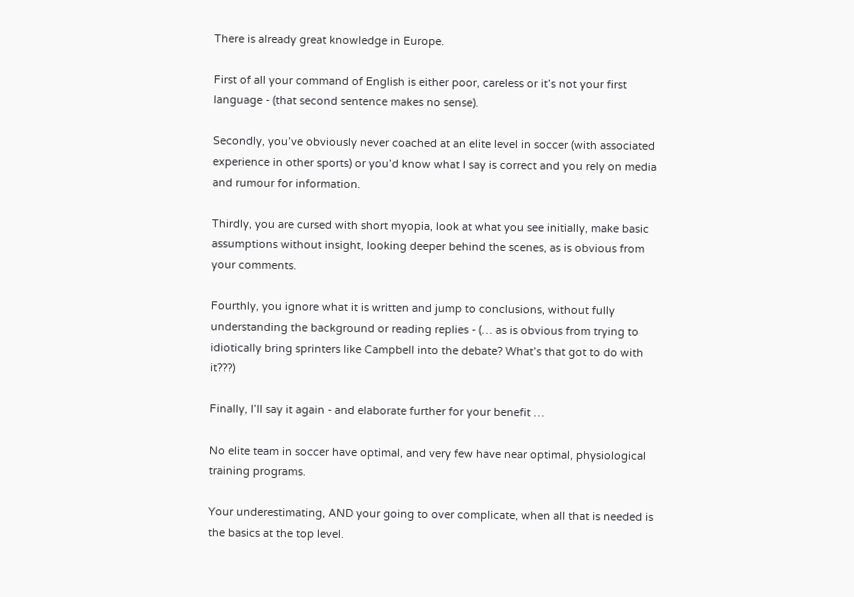There is already great knowledge in Europe.

First of all your command of English is either poor, careless or it’s not your first language - (that second sentence makes no sense).

Secondly, you’ve obviously never coached at an elite level in soccer (with associated experience in other sports) or you’d know what I say is correct and you rely on media and rumour for information.

Thirdly, you are cursed with short myopia, look at what you see initially, make basic assumptions without insight, looking deeper behind the scenes, as is obvious from your comments.

Fourthly, you ignore what it is written and jump to conclusions, without fully understanding the background or reading replies - (… as is obvious from trying to idiotically bring sprinters like Campbell into the debate? What’s that got to do with it???)

Finally, I’ll say it again - and elaborate further for your benefit …

No elite team in soccer have optimal, and very few have near optimal, physiological training programs.

Your underestimating, AND your going to over complicate, when all that is needed is the basics at the top level.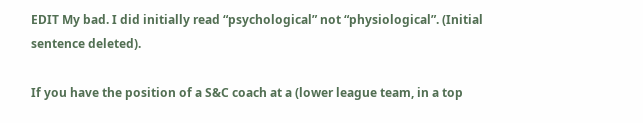EDIT My bad. I did initially read “psychological” not “physiological”. (Initial sentence deleted).

If you have the position of a S&C coach at a (lower league team, in a top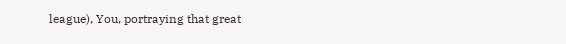league), You, portraying that great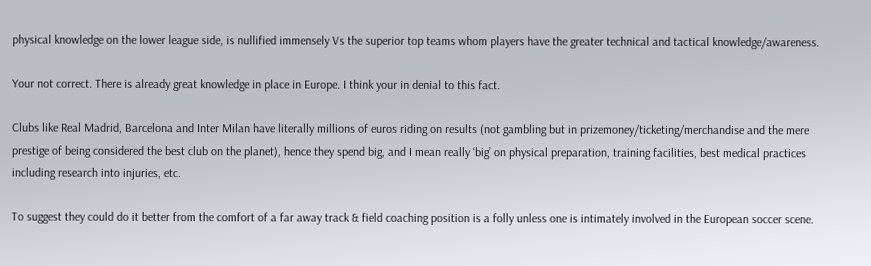physical knowledge on the lower league side, is nullified immensely Vs the superior top teams whom players have the greater technical and tactical knowledge/awareness.

Your not correct. There is already great knowledge in place in Europe. I think your in denial to this fact.

Clubs like Real Madrid, Barcelona and Inter Milan have literally millions of euros riding on results (not gambling but in prizemoney/ticketing/merchandise and the mere prestige of being considered the best club on the planet), hence they spend big, and I mean really ‘big’ on physical preparation, training facilities, best medical practices including research into injuries, etc.

To suggest they could do it better from the comfort of a far away track & field coaching position is a folly unless one is intimately involved in the European soccer scene.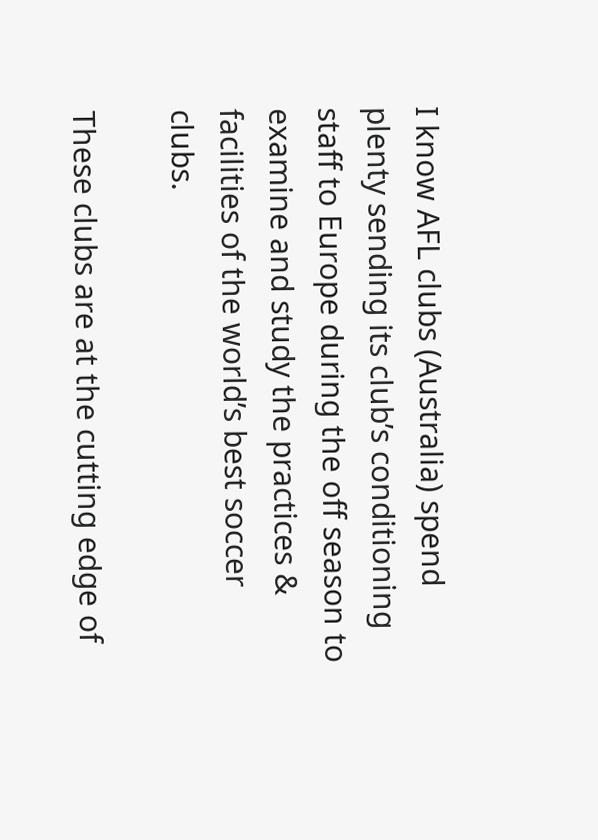I know AFL clubs (Australia) spend plenty sending its club’s conditioning staff to Europe during the off season to examine and study the practices & facilities of the world’s best soccer clubs.

These clubs are at the cutting edge of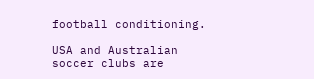football conditioning.

USA and Australian soccer clubs are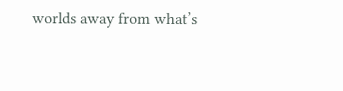worlds away from what’s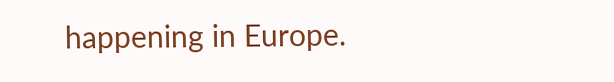happening in Europe.